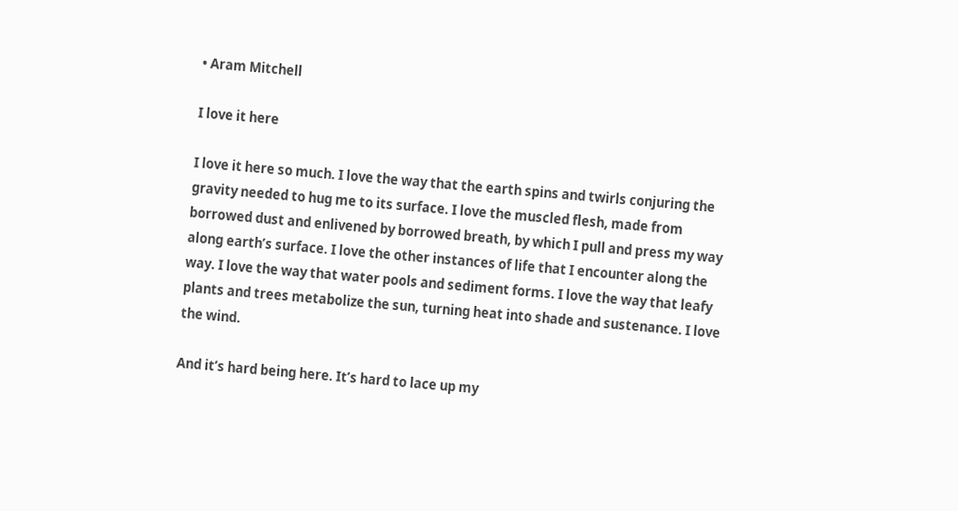• Aram Mitchell

I love it here

I love it here so much. I love the way that the earth spins and twirls conjuring the gravity needed to hug me to its surface. I love the muscled flesh, made from borrowed dust and enlivened by borrowed breath, by which I pull and press my way along earth’s surface. I love the other instances of life that I encounter along the way. I love the way that water pools and sediment forms. I love the way that leafy plants and trees metabolize the sun, turning heat into shade and sustenance. I love the wind.

And it’s hard being here. It’s hard to lace up my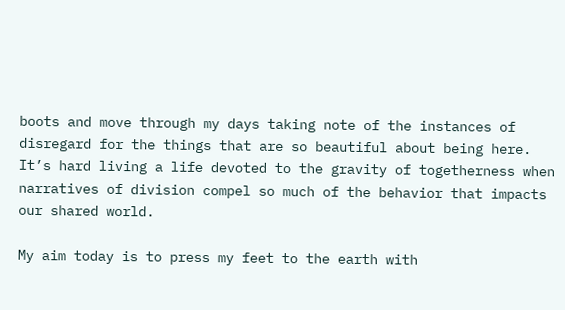boots and move through my days taking note of the instances of disregard for the things that are so beautiful about being here. It’s hard living a life devoted to the gravity of togetherness when narratives of division compel so much of the behavior that impacts our shared world.

My aim today is to press my feet to the earth with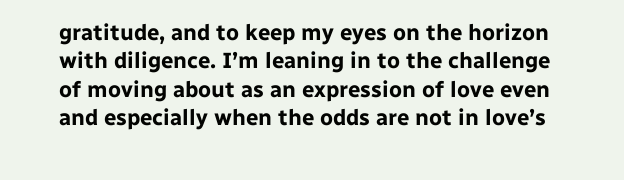gratitude, and to keep my eyes on the horizon with diligence. I’m leaning in to the challenge of moving about as an expression of love even and especially when the odds are not in love’s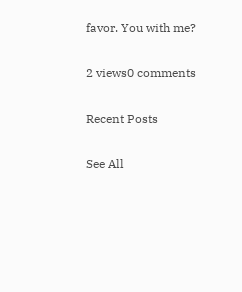favor. You with me?

2 views0 comments

Recent Posts

See All